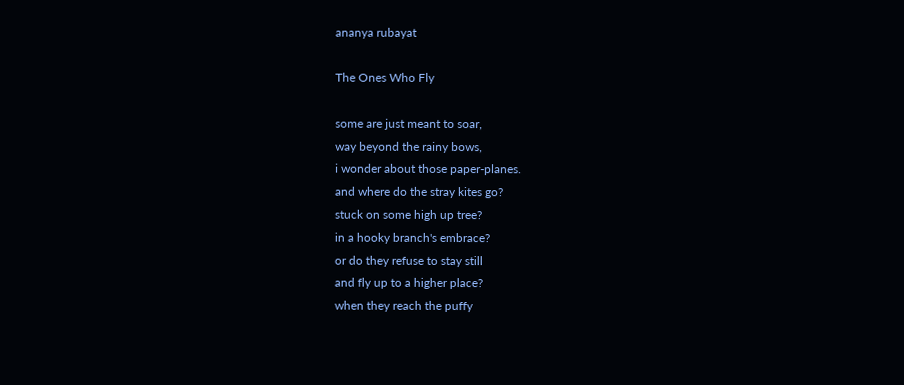ananya rubayat

The Ones Who Fly

some are just meant to soar,
way beyond the rainy bows,
i wonder about those paper-planes.
and where do the stray kites go?
stuck on some high up tree?
in a hooky branch's embrace?
or do they refuse to stay still
and fly up to a higher place?
when they reach the puffy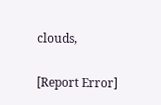clouds,

[Report Error]